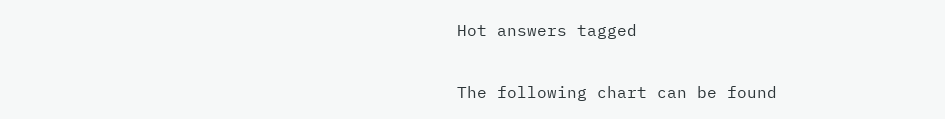Hot answers tagged


The following chart can be found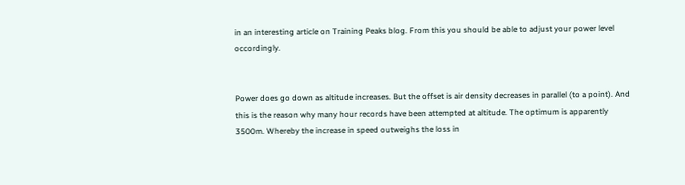in an interesting article on Training Peaks blog. From this you should be able to adjust your power level occordingly.


Power does go down as altitude increases. But the offset is air density decreases in parallel (to a point). And this is the reason why many hour records have been attempted at altitude. The optimum is apparently 3500m. Whereby the increase in speed outweighs the loss in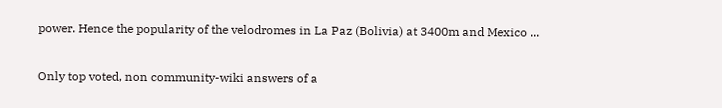power. Hence the popularity of the velodromes in La Paz (Bolivia) at 3400m and Mexico ...

Only top voted, non community-wiki answers of a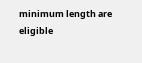minimum length are eligible